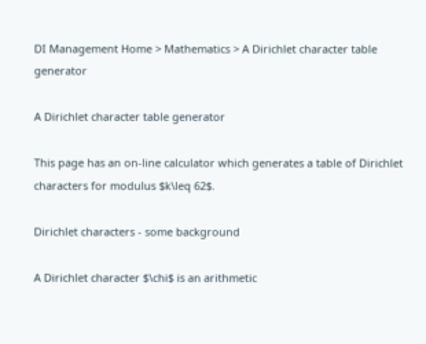DI Management Home > Mathematics > A Dirichlet character table generator

A Dirichlet character table generator

This page has an on-line calculator which generates a table of Dirichlet characters for modulus $k\leq 62$.

Dirichlet characters - some background

A Dirichlet character $\chi$ is an arithmetic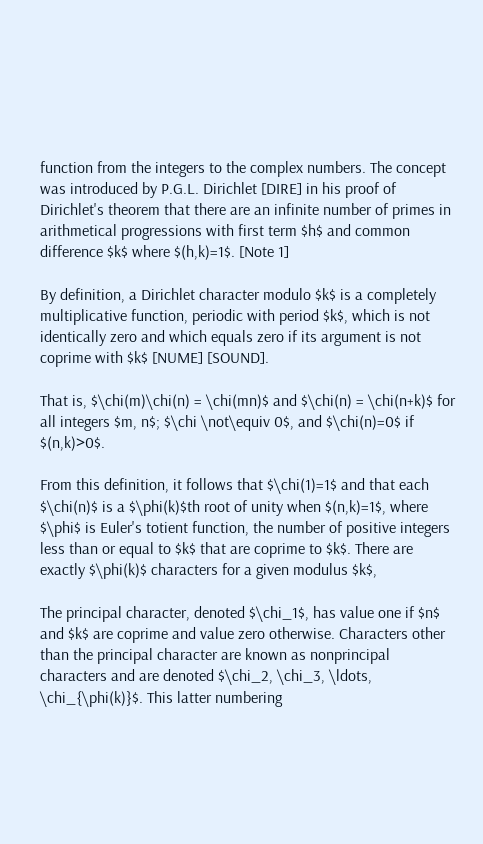function from the integers to the complex numbers. The concept was introduced by P.G.L. Dirichlet [DIRE] in his proof of Dirichlet's theorem that there are an infinite number of primes in arithmetical progressions with first term $h$ and common difference $k$ where $(h,k)=1$. [Note 1]

By definition, a Dirichlet character modulo $k$ is a completely multiplicative function, periodic with period $k$, which is not identically zero and which equals zero if its argument is not coprime with $k$ [NUME] [SOUND].

That is, $\chi(m)\chi(n) = \chi(mn)$ and $\chi(n) = \chi(n+k)$ for all integers $m, n$; $\chi \not\equiv 0$, and $\chi(n)=0$ if $(n,k)>0$.

From this definition, it follows that $\chi(1)=1$ and that each $\chi(n)$ is a $\phi(k)$th root of unity when $(n,k)=1$, where $\phi$ is Euler's totient function, the number of positive integers less than or equal to $k$ that are coprime to $k$. There are exactly $\phi(k)$ characters for a given modulus $k$,

The principal character, denoted $\chi_1$, has value one if $n$ and $k$ are coprime and value zero otherwise. Characters other than the principal character are known as nonprincipal characters and are denoted $\chi_2, \chi_3, \ldots, \chi_{\phi(k)}$. This latter numbering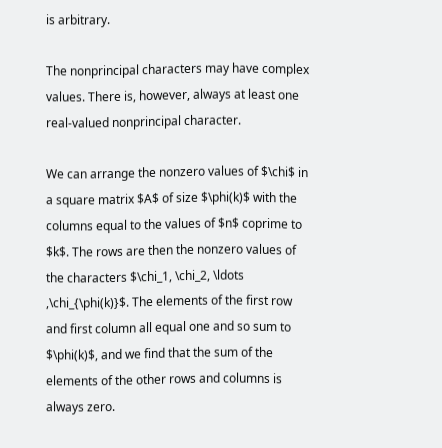is arbitrary.

The nonprincipal characters may have complex values. There is, however, always at least one real-valued nonprincipal character.

We can arrange the nonzero values of $\chi$ in a square matrix $A$ of size $\phi(k)$ with the columns equal to the values of $n$ coprime to $k$. The rows are then the nonzero values of the characters $\chi_1, \chi_2, \ldots ,\chi_{\phi(k)}$. The elements of the first row and first column all equal one and so sum to $\phi(k)$, and we find that the sum of the elements of the other rows and columns is always zero.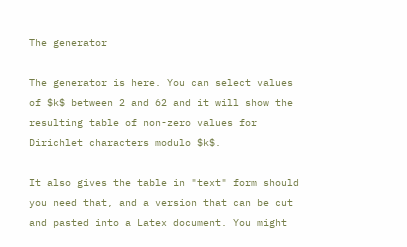The generator

The generator is here. You can select values of $k$ between 2 and 62 and it will show the resulting table of non-zero values for Dirichlet characters modulo $k$.

It also gives the table in "text" form should you need that, and a version that can be cut and pasted into a Latex document. You might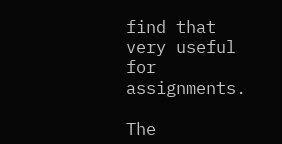find that very useful for assignments.

The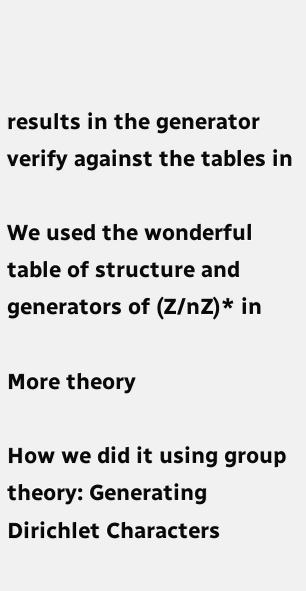results in the generator verify against the tables in

We used the wonderful table of structure and generators of (Z/nZ)* in

More theory

How we did it using group theory: Generating Dirichlet Characters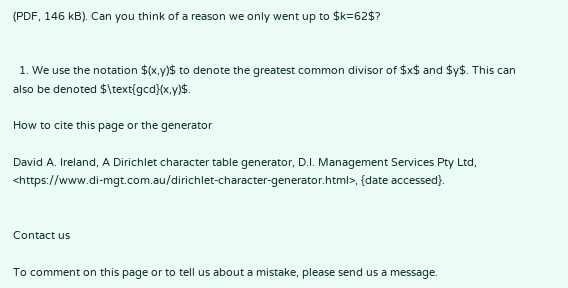(PDF, 146 kB). Can you think of a reason we only went up to $k=62$?


  1. We use the notation $(x,y)$ to denote the greatest common divisor of $x$ and $y$. This can also be denoted $\text{gcd}(x,y)$.

How to cite this page or the generator

David A. Ireland, A Dirichlet character table generator, D.I. Management Services Pty Ltd, <https://www.di-mgt.com.au/dirichlet-character-generator.html>, {date accessed}.


Contact us

To comment on this page or to tell us about a mistake, please send us a message.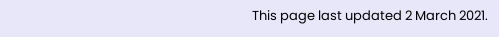This page last updated 2 March 2021.